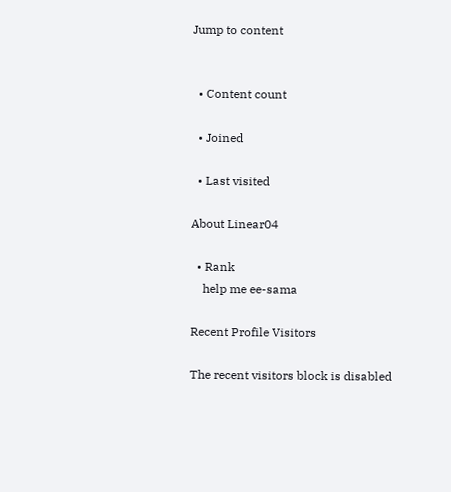Jump to content


  • Content count

  • Joined

  • Last visited

About Linear04

  • Rank
    help me ee-sama

Recent Profile Visitors

The recent visitors block is disabled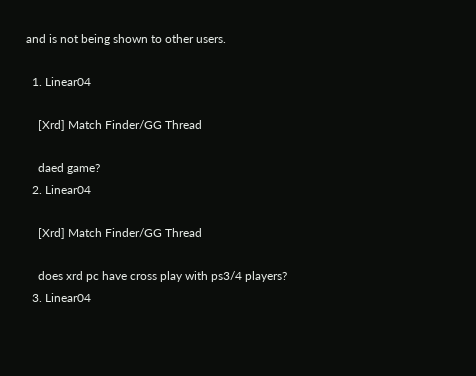and is not being shown to other users.

  1. Linear04

    [Xrd] Match Finder/GG Thread

    daed game?
  2. Linear04

    [Xrd] Match Finder/GG Thread

    does xrd pc have cross play with ps3/4 players?
  3. Linear04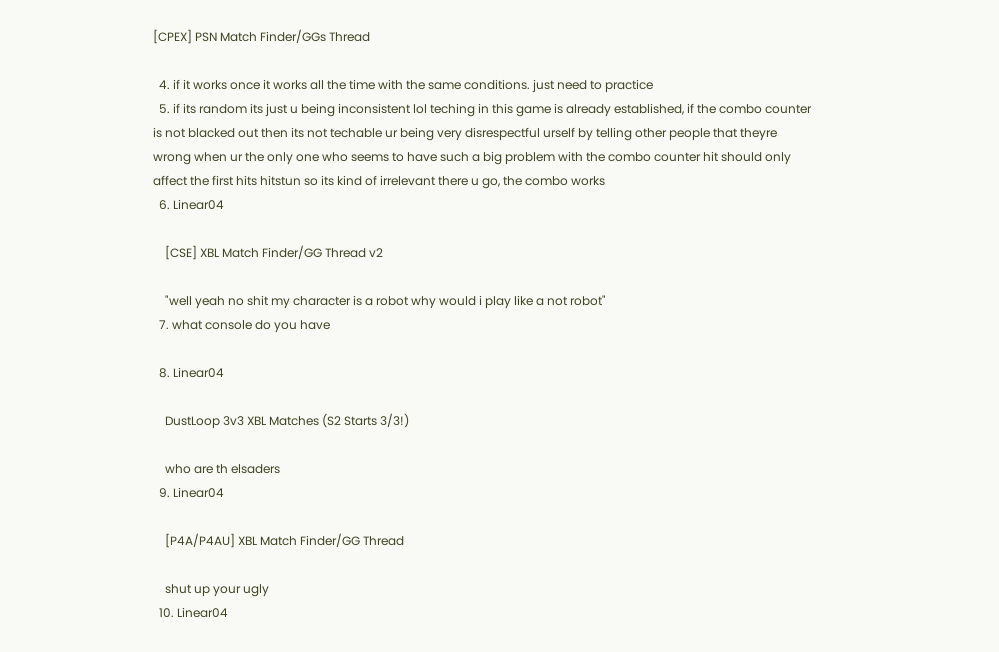[CPEX] PSN Match Finder/GGs Thread

  4. if it works once it works all the time with the same conditions. just need to practice
  5. if its random its just u being inconsistent lol teching in this game is already established, if the combo counter is not blacked out then its not techable ur being very disrespectful urself by telling other people that theyre wrong when ur the only one who seems to have such a big problem with the combo counter hit should only affect the first hits hitstun so its kind of irrelevant there u go, the combo works
  6. Linear04

    [CSE] XBL Match Finder/GG Thread v2

    "well yeah no shit my character is a robot why would i play like a not robot"
  7. what console do you have

  8. Linear04

    DustLoop 3v3 XBL Matches (S2 Starts 3/3!)

    who are th elsaders
  9. Linear04

    [P4A/P4AU] XBL Match Finder/GG Thread

    shut up your ugly
  10. Linear04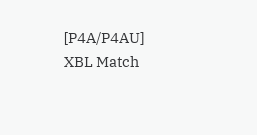[P4A/P4AU] XBL Match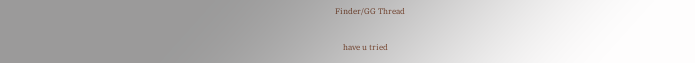Finder/GG Thread

    have u tried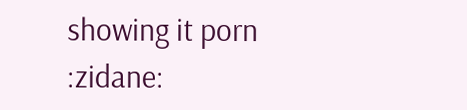showing it porn :zidane: